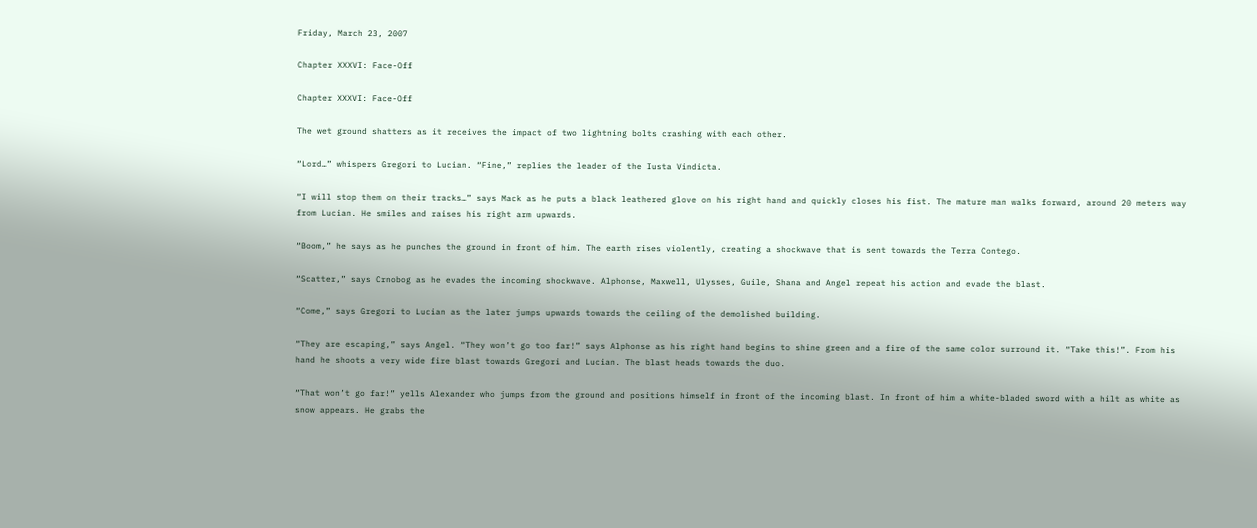Friday, March 23, 2007

Chapter XXXVI: Face-Off

Chapter XXXVI: Face-Off

The wet ground shatters as it receives the impact of two lightning bolts crashing with each other.

“Lord…” whispers Gregori to Lucian. “Fine,” replies the leader of the Iusta Vindicta.

“I will stop them on their tracks…” says Mack as he puts a black leathered glove on his right hand and quickly closes his fist. The mature man walks forward, around 20 meters way from Lucian. He smiles and raises his right arm upwards.

“Boom,” he says as he punches the ground in front of him. The earth rises violently, creating a shockwave that is sent towards the Terra Contego.

“Scatter,” says Crnobog as he evades the incoming shockwave. Alphonse, Maxwell, Ulysses, Guile, Shana and Angel repeat his action and evade the blast.

“Come,” says Gregori to Lucian as the later jumps upwards towards the ceiling of the demolished building.

“They are escaping,” says Angel. “They won’t go too far!” says Alphonse as his right hand begins to shine green and a fire of the same color surround it. “Take this!”. From his hand he shoots a very wide fire blast towards Gregori and Lucian. The blast heads towards the duo.

“That won’t go far!” yells Alexander who jumps from the ground and positions himself in front of the incoming blast. In front of him a white-bladed sword with a hilt as white as snow appears. He grabs the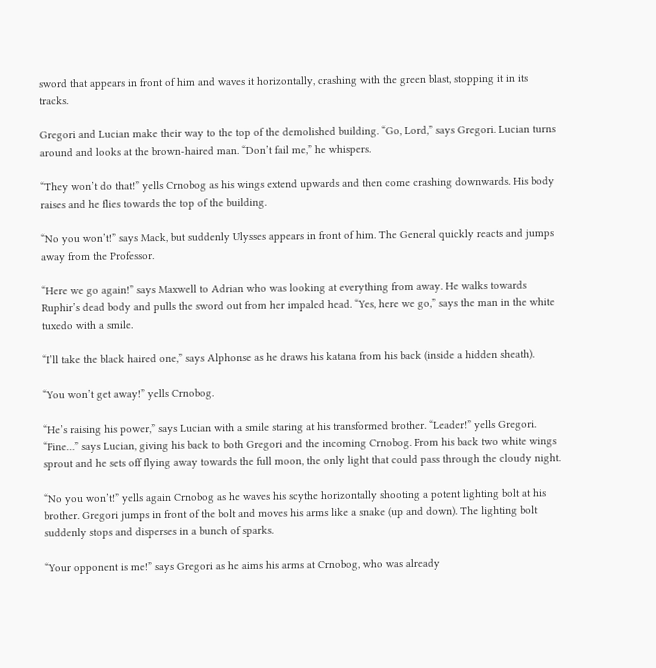sword that appears in front of him and waves it horizontally, crashing with the green blast, stopping it in its tracks.

Gregori and Lucian make their way to the top of the demolished building. “Go, Lord,” says Gregori. Lucian turns around and looks at the brown-haired man. “Don’t fail me,” he whispers.

“They won’t do that!” yells Crnobog as his wings extend upwards and then come crashing downwards. His body raises and he flies towards the top of the building.

“No you won’t!” says Mack, but suddenly Ulysses appears in front of him. The General quickly reacts and jumps away from the Professor.

“Here we go again!” says Maxwell to Adrian who was looking at everything from away. He walks towards Ruphir’s dead body and pulls the sword out from her impaled head. “Yes, here we go,” says the man in the white tuxedo with a smile.

“I’ll take the black haired one,” says Alphonse as he draws his katana from his back (inside a hidden sheath).

“You won’t get away!” yells Crnobog.

“He’s raising his power,” says Lucian with a smile staring at his transformed brother. “Leader!” yells Gregori. “Fine…” says Lucian, giving his back to both Gregori and the incoming Crnobog. From his back two white wings sprout and he sets off flying away towards the full moon, the only light that could pass through the cloudy night.

“No you won’t!” yells again Crnobog as he waves his scythe horizontally shooting a potent lighting bolt at his brother. Gregori jumps in front of the bolt and moves his arms like a snake (up and down). The lighting bolt suddenly stops and disperses in a bunch of sparks.

“Your opponent is me!” says Gregori as he aims his arms at Crnobog, who was already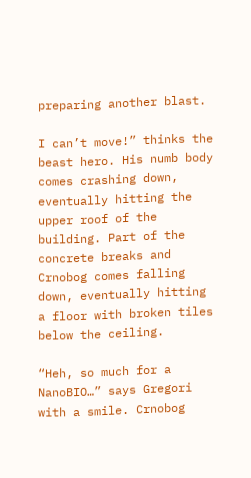preparing another blast.

I can’t move!” thinks the beast hero. His numb body comes crashing down, eventually hitting the upper roof of the building. Part of the concrete breaks and Crnobog comes falling down, eventually hitting a floor with broken tiles below the ceiling.

“Heh, so much for a NanoBIO…” says Gregori with a smile. Crnobog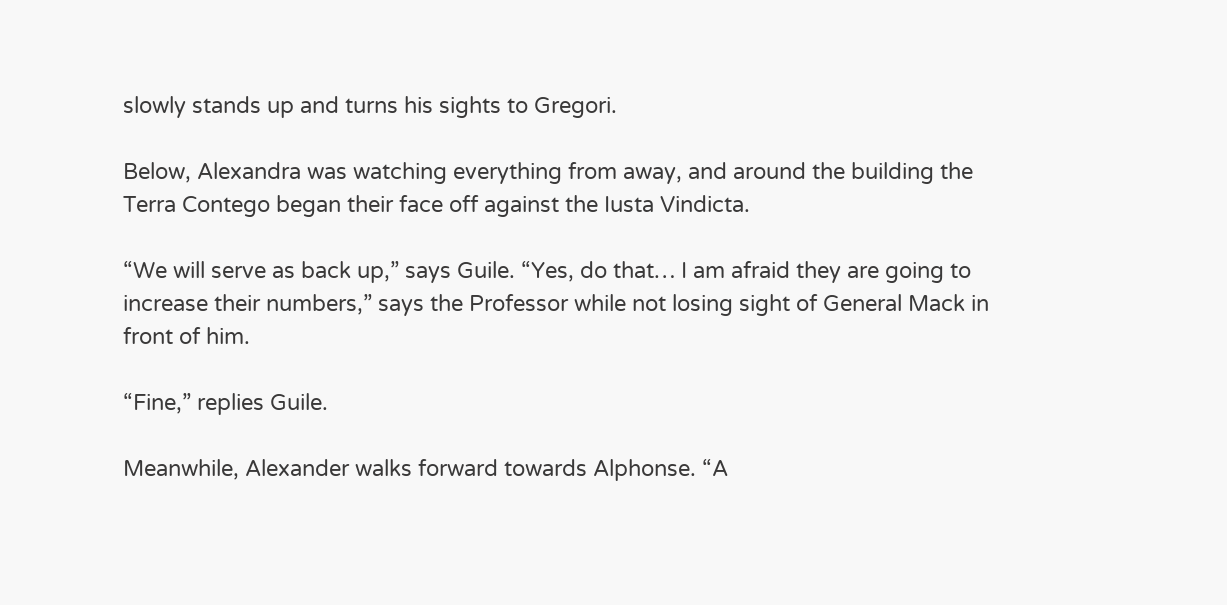slowly stands up and turns his sights to Gregori.

Below, Alexandra was watching everything from away, and around the building the Terra Contego began their face off against the Iusta Vindicta.

“We will serve as back up,” says Guile. “Yes, do that… I am afraid they are going to increase their numbers,” says the Professor while not losing sight of General Mack in front of him.

“Fine,” replies Guile.

Meanwhile, Alexander walks forward towards Alphonse. “A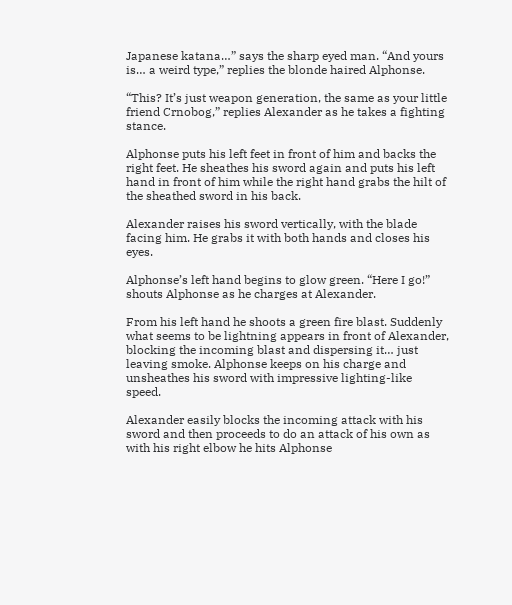Japanese katana…” says the sharp eyed man. “And yours is… a weird type,” replies the blonde haired Alphonse.

“This? It’s just weapon generation, the same as your little friend Crnobog,” replies Alexander as he takes a fighting stance.

Alphonse puts his left feet in front of him and backs the right feet. He sheathes his sword again and puts his left hand in front of him while the right hand grabs the hilt of the sheathed sword in his back.

Alexander raises his sword vertically, with the blade facing him. He grabs it with both hands and closes his eyes.

Alphonse’s left hand begins to glow green. “Here I go!” shouts Alphonse as he charges at Alexander.

From his left hand he shoots a green fire blast. Suddenly what seems to be lightning appears in front of Alexander, blocking the incoming blast and dispersing it… just leaving smoke. Alphonse keeps on his charge and unsheathes his sword with impressive lighting-like speed.

Alexander easily blocks the incoming attack with his sword and then proceeds to do an attack of his own as with his right elbow he hits Alphonse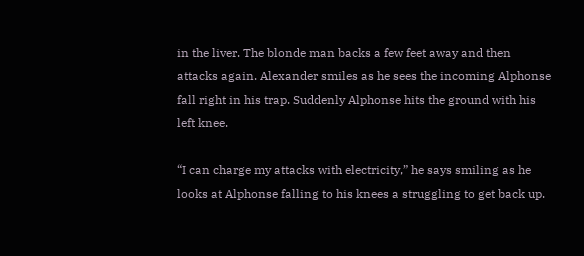in the liver. The blonde man backs a few feet away and then attacks again. Alexander smiles as he sees the incoming Alphonse fall right in his trap. Suddenly Alphonse hits the ground with his left knee.

“I can charge my attacks with electricity,” he says smiling as he looks at Alphonse falling to his knees a struggling to get back up.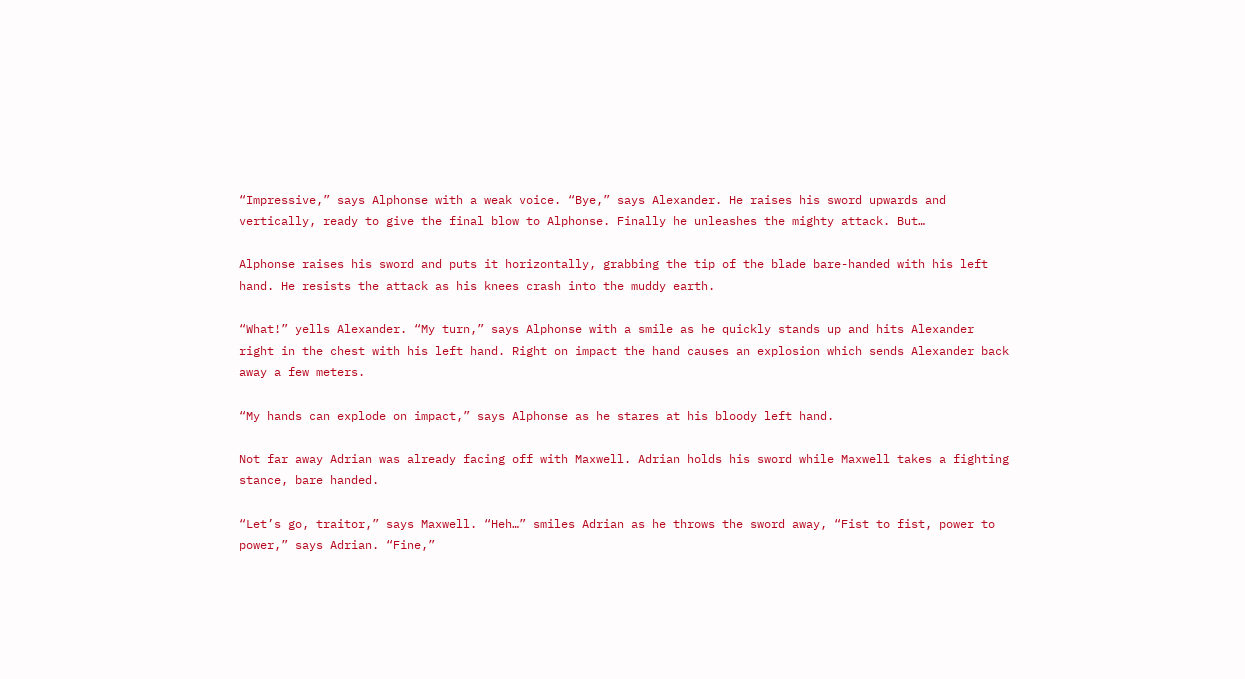“Impressive,” says Alphonse with a weak voice. “Bye,” says Alexander. He raises his sword upwards and vertically, ready to give the final blow to Alphonse. Finally he unleashes the mighty attack. But…

Alphonse raises his sword and puts it horizontally, grabbing the tip of the blade bare-handed with his left hand. He resists the attack as his knees crash into the muddy earth.

“What!” yells Alexander. “My turn,” says Alphonse with a smile as he quickly stands up and hits Alexander right in the chest with his left hand. Right on impact the hand causes an explosion which sends Alexander back away a few meters.

“My hands can explode on impact,” says Alphonse as he stares at his bloody left hand.

Not far away Adrian was already facing off with Maxwell. Adrian holds his sword while Maxwell takes a fighting stance, bare handed.

“Let’s go, traitor,” says Maxwell. “Heh…” smiles Adrian as he throws the sword away, “Fist to fist, power to power,” says Adrian. “Fine,”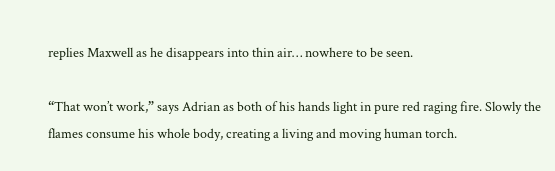replies Maxwell as he disappears into thin air… nowhere to be seen.

“That won’t work,” says Adrian as both of his hands light in pure red raging fire. Slowly the flames consume his whole body, creating a living and moving human torch.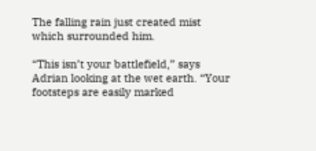The falling rain just created mist which surrounded him.

“This isn’t your battlefield,” says Adrian looking at the wet earth. “Your footsteps are easily marked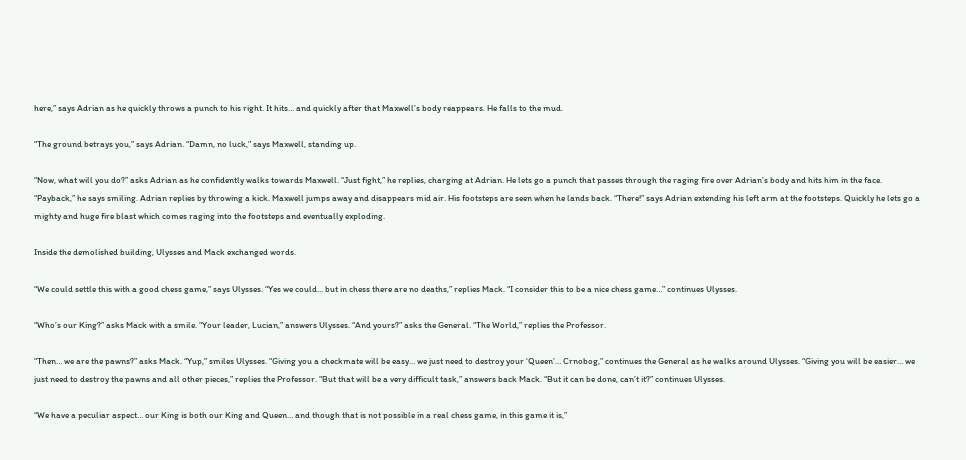here,” says Adrian as he quickly throws a punch to his right. It hits… and quickly after that Maxwell’s body reappears. He falls to the mud.

“The ground betrays you,” says Adrian. “Damn, no luck,” says Maxwell, standing up.

“Now, what will you do?” asks Adrian as he confidently walks towards Maxwell. “Just fight,” he replies, charging at Adrian. He lets go a punch that passes through the raging fire over Adrian’s body and hits him in the face. “Payback,” he says smiling. Adrian replies by throwing a kick. Maxwell jumps away and disappears mid air. His footsteps are seen when he lands back. “There!” says Adrian extending his left arm at the footsteps. Quickly he lets go a mighty and huge fire blast which comes raging into the footsteps and eventually exploding.

Inside the demolished building, Ulysses and Mack exchanged words.

“We could settle this with a good chess game,” says Ulysses. “Yes we could… but in chess there are no deaths,” replies Mack. “I consider this to be a nice chess game…” continues Ulysses.

“Who’s our King?” asks Mack with a smile. “Your leader, Lucian,” answers Ulysses. “And yours?” asks the General. “The World,” replies the Professor.

“Then… we are the pawns?” asks Mack. “Yup,” smiles Ulysses. “Giving you a checkmate will be easy… we just need to destroy your ‘Queen’… Crnobog,” continues the General as he walks around Ulysses. “Giving you will be easier… we just need to destroy the pawns and all other pieces,” replies the Professor. “But that will be a very difficult task,” answers back Mack. “But it can be done, can’t it?” continues Ulysses.

“We have a peculiar aspect… our King is both our King and Queen… and though that is not possible in a real chess game, in this game it is,”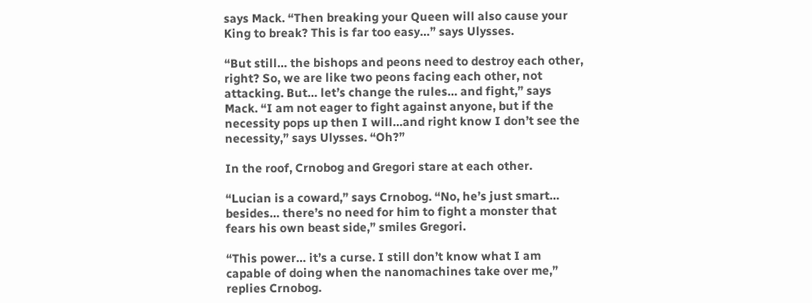says Mack. “Then breaking your Queen will also cause your King to break? This is far too easy…” says Ulysses.

“But still… the bishops and peons need to destroy each other, right? So, we are like two peons facing each other, not attacking. But… let’s change the rules… and fight,” says Mack. “I am not eager to fight against anyone, but if the necessity pops up then I will…and right know I don’t see the necessity,” says Ulysses. “Oh?”

In the roof, Crnobog and Gregori stare at each other.

“Lucian is a coward,” says Crnobog. “No, he’s just smart… besides… there’s no need for him to fight a monster that fears his own beast side,” smiles Gregori.

“This power… it’s a curse. I still don’t know what I am capable of doing when the nanomachines take over me,” replies Crnobog.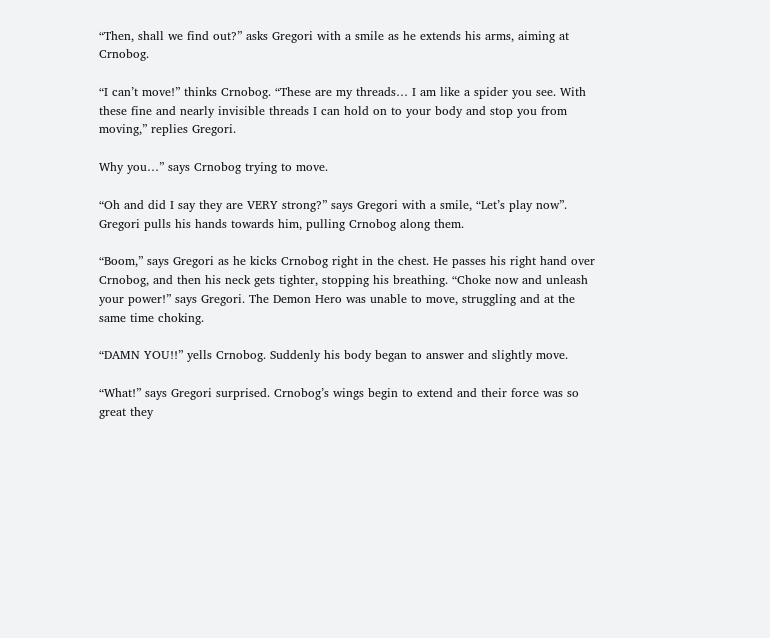“Then, shall we find out?” asks Gregori with a smile as he extends his arms, aiming at Crnobog.

“I can’t move!” thinks Crnobog. “These are my threads… I am like a spider you see. With these fine and nearly invisible threads I can hold on to your body and stop you from moving,” replies Gregori.

Why you…” says Crnobog trying to move.

“Oh and did I say they are VERY strong?” says Gregori with a smile, “Let’s play now”. Gregori pulls his hands towards him, pulling Crnobog along them.

“Boom,” says Gregori as he kicks Crnobog right in the chest. He passes his right hand over Crnobog, and then his neck gets tighter, stopping his breathing. “Choke now and unleash your power!” says Gregori. The Demon Hero was unable to move, struggling and at the same time choking.

“DAMN YOU!!” yells Crnobog. Suddenly his body began to answer and slightly move.

“What!” says Gregori surprised. Crnobog’s wings begin to extend and their force was so great they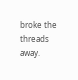broke the threads away.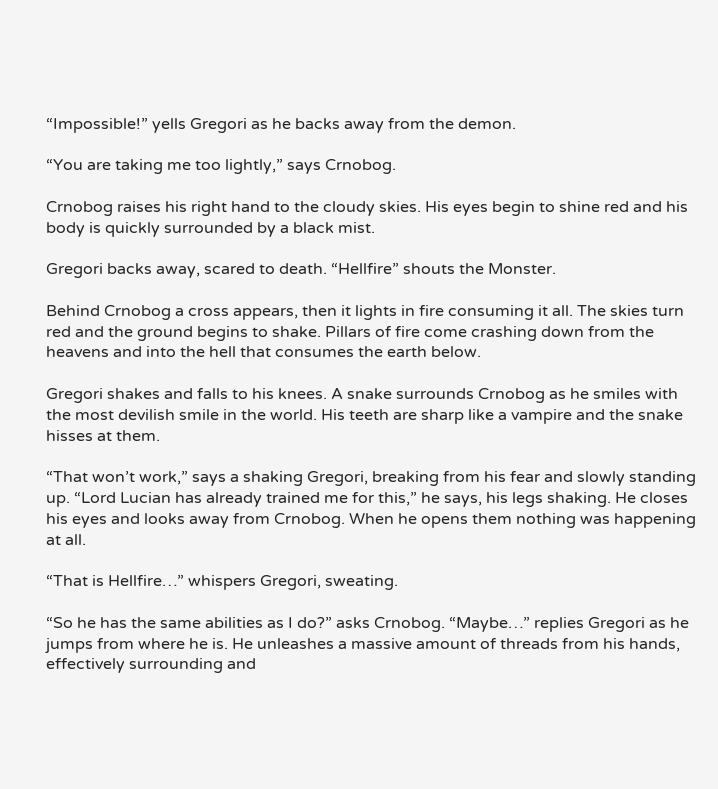“Impossible!” yells Gregori as he backs away from the demon.

“You are taking me too lightly,” says Crnobog.

Crnobog raises his right hand to the cloudy skies. His eyes begin to shine red and his body is quickly surrounded by a black mist.

Gregori backs away, scared to death. “Hellfire” shouts the Monster.

Behind Crnobog a cross appears, then it lights in fire consuming it all. The skies turn red and the ground begins to shake. Pillars of fire come crashing down from the heavens and into the hell that consumes the earth below.

Gregori shakes and falls to his knees. A snake surrounds Crnobog as he smiles with the most devilish smile in the world. His teeth are sharp like a vampire and the snake hisses at them.

“That won’t work,” says a shaking Gregori, breaking from his fear and slowly standing up. “Lord Lucian has already trained me for this,” he says, his legs shaking. He closes his eyes and looks away from Crnobog. When he opens them nothing was happening at all.

“That is Hellfire…” whispers Gregori, sweating.

“So he has the same abilities as I do?” asks Crnobog. “Maybe…” replies Gregori as he jumps from where he is. He unleashes a massive amount of threads from his hands, effectively surrounding and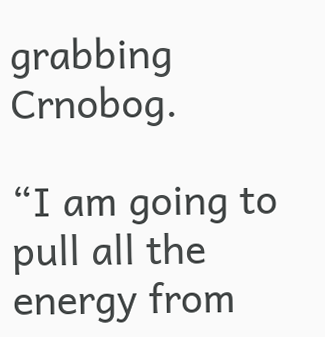grabbing Crnobog.

“I am going to pull all the energy from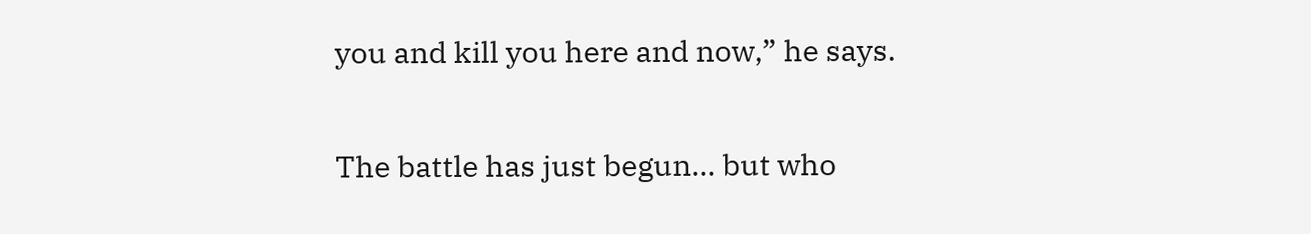you and kill you here and now,” he says.

The battle has just begun… but who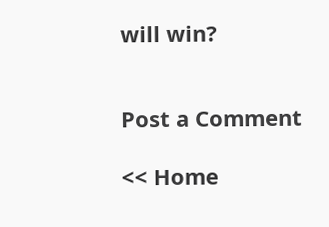will win?


Post a Comment

<< Home